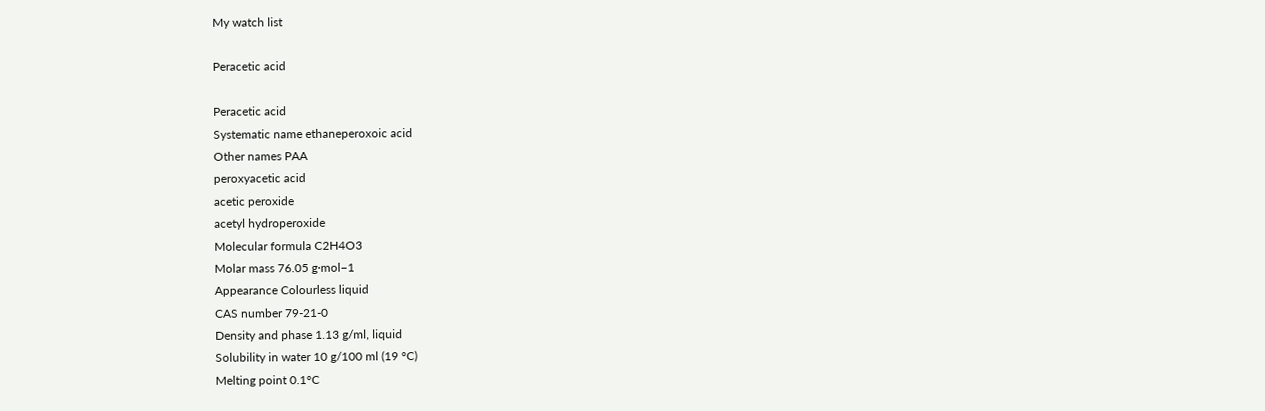My watch list

Peracetic acid

Peracetic acid
Systematic name ethaneperoxoic acid
Other names PAA
peroxyacetic acid
acetic peroxide
acetyl hydroperoxide
Molecular formula C2H4O3
Molar mass 76.05 g·mol−1
Appearance Colourless liquid
CAS number 79-21-0
Density and phase 1.13 g/ml, liquid
Solubility in water 10 g/100 ml (19 °C)
Melting point 0.1°C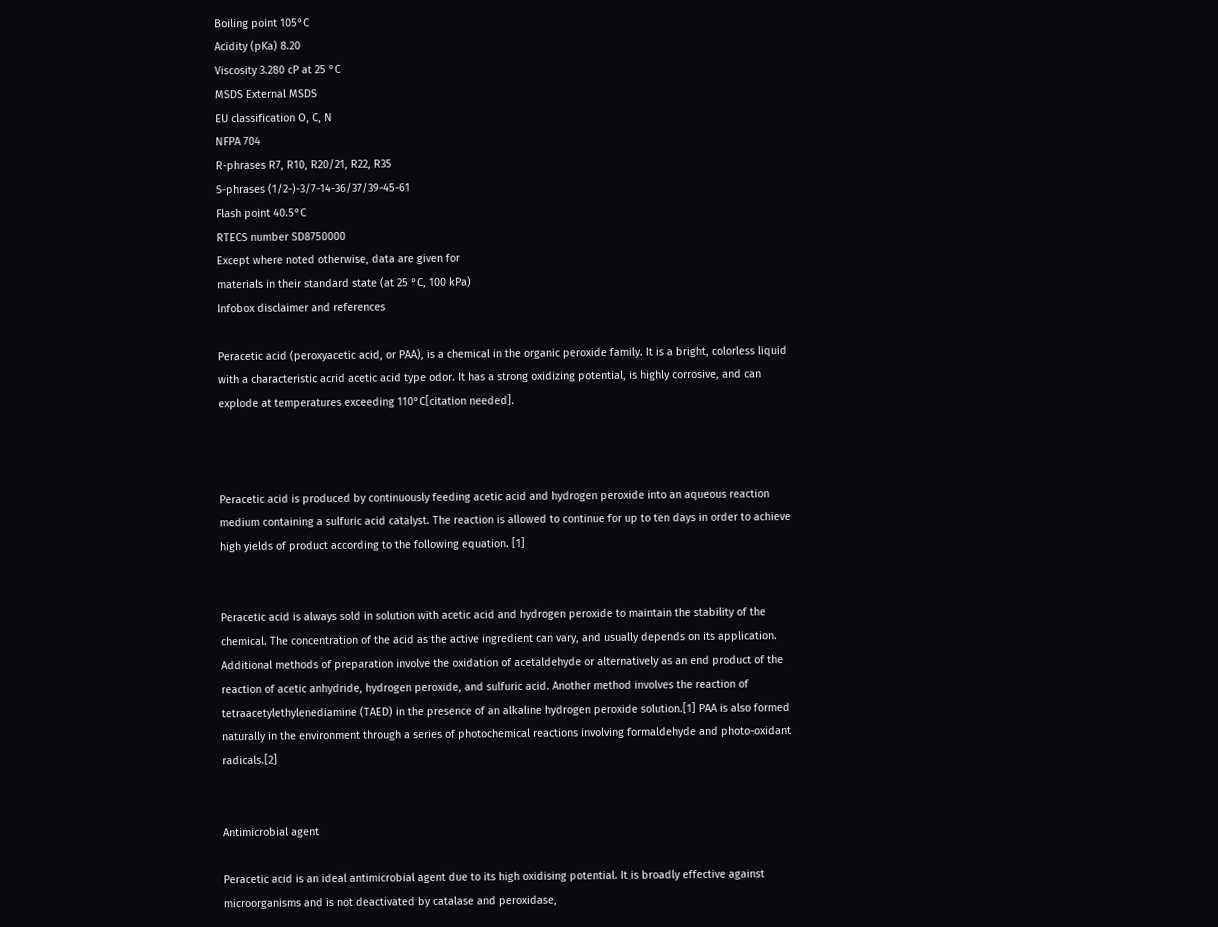Boiling point 105°C
Acidity (pKa) 8.20
Viscosity 3.280 cP at 25 °C
MSDS External MSDS
EU classification O, C, N
NFPA 704
R-phrases R7, R10, R20/21, R22, R35
S-phrases (1/2-)-3/7-14-36/37/39-45-61
Flash point 40.5°C
RTECS number SD8750000
Except where noted otherwise, data are given for
materials in their standard state (at 25 °C, 100 kPa)
Infobox disclaimer and references

Peracetic acid (peroxyacetic acid, or PAA), is a chemical in the organic peroxide family. It is a bright, colorless liquid with a characteristic acrid acetic acid type odor. It has a strong oxidizing potential, is highly corrosive, and can explode at temperatures exceeding 110°C[citation needed].



Peracetic acid is produced by continuously feeding acetic acid and hydrogen peroxide into an aqueous reaction medium containing a sulfuric acid catalyst. The reaction is allowed to continue for up to ten days in order to achieve high yields of product according to the following equation. [1]


Peracetic acid is always sold in solution with acetic acid and hydrogen peroxide to maintain the stability of the chemical. The concentration of the acid as the active ingredient can vary, and usually depends on its application. Additional methods of preparation involve the oxidation of acetaldehyde or alternatively as an end product of the reaction of acetic anhydride, hydrogen peroxide, and sulfuric acid. Another method involves the reaction of tetraacetylethylenediamine (TAED) in the presence of an alkaline hydrogen peroxide solution.[1] PAA is also formed naturally in the environment through a series of photochemical reactions involving formaldehyde and photo-oxidant radicals.[2]


Antimicrobial agent

Peracetic acid is an ideal antimicrobial agent due to its high oxidising potential. It is broadly effective against microorganisms and is not deactivated by catalase and peroxidase,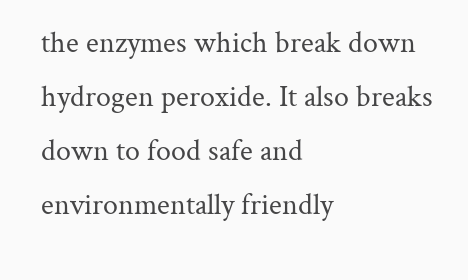the enzymes which break down hydrogen peroxide. It also breaks down to food safe and environmentally friendly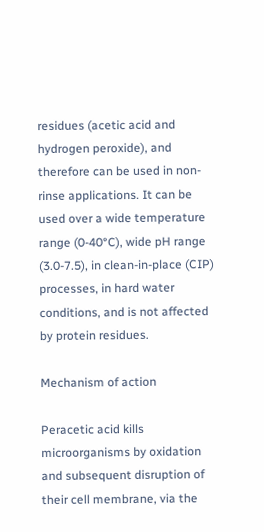residues (acetic acid and hydrogen peroxide), and therefore can be used in non-rinse applications. It can be used over a wide temperature range (0-40°C), wide pH range (3.0-7.5), in clean-in-place (CIP) processes, in hard water conditions, and is not affected by protein residues.

Mechanism of action

Peracetic acid kills microorganisms by oxidation and subsequent disruption of their cell membrane, via the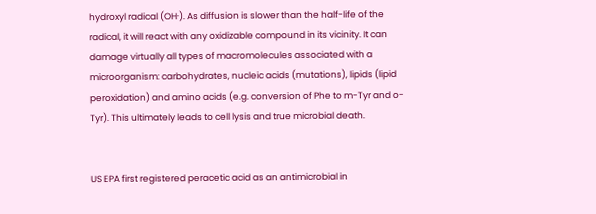hydroxyl radical (OH·). As diffusion is slower than the half-life of the radical, it will react with any oxidizable compound in its vicinity. It can damage virtually all types of macromolecules associated with a microorganism: carbohydrates, nucleic acids (mutations), lipids (lipid peroxidation) and amino acids (e.g. conversion of Phe to m-Tyr and o-Tyr). This ultimately leads to cell lysis and true microbial death.


US EPA first registered peracetic acid as an antimicrobial in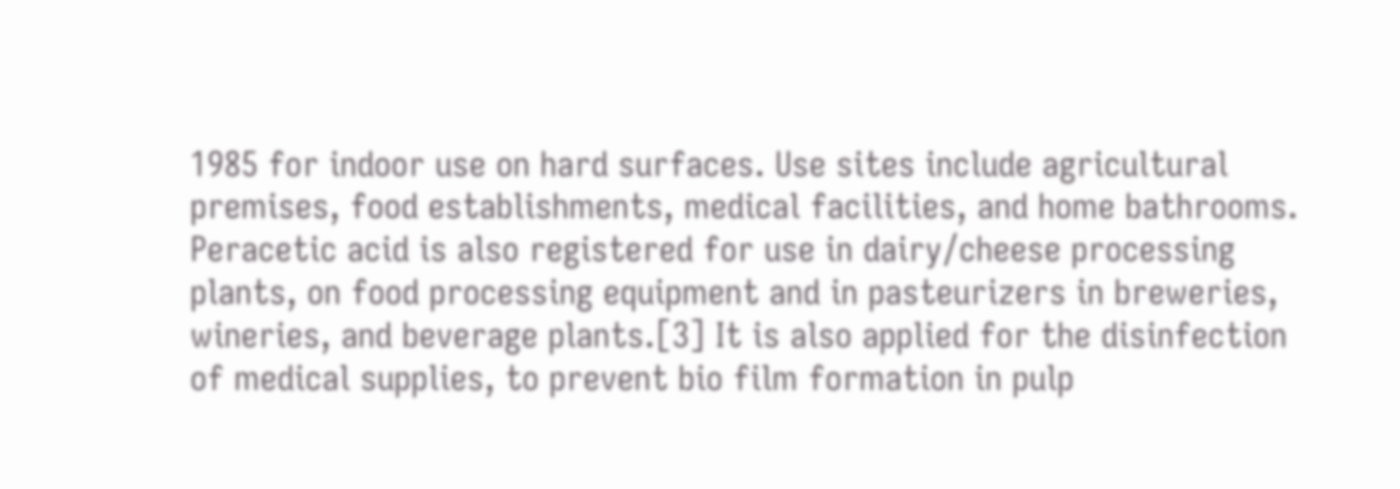1985 for indoor use on hard surfaces. Use sites include agricultural premises, food establishments, medical facilities, and home bathrooms. Peracetic acid is also registered for use in dairy/cheese processing plants, on food processing equipment and in pasteurizers in breweries, wineries, and beverage plants.[3] It is also applied for the disinfection of medical supplies, to prevent bio film formation in pulp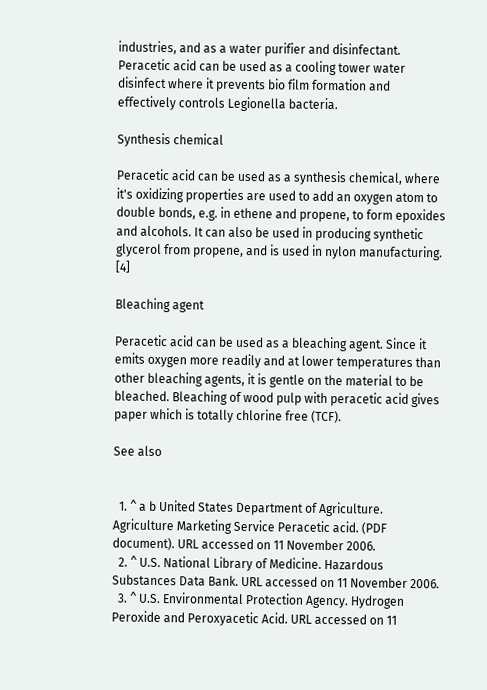industries, and as a water purifier and disinfectant. Peracetic acid can be used as a cooling tower water disinfect where it prevents bio film formation and effectively controls Legionella bacteria.

Synthesis chemical

Peracetic acid can be used as a synthesis chemical, where it's oxidizing properties are used to add an oxygen atom to double bonds, e.g. in ethene and propene, to form epoxides and alcohols. It can also be used in producing synthetic glycerol from propene, and is used in nylon manufacturing. [4]

Bleaching agent

Peracetic acid can be used as a bleaching agent. Since it emits oxygen more readily and at lower temperatures than other bleaching agents, it is gentle on the material to be bleached. Bleaching of wood pulp with peracetic acid gives paper which is totally chlorine free (TCF).

See also


  1. ^ a b United States Department of Agriculture. Agriculture Marketing Service Peracetic acid. (PDF document). URL accessed on 11 November 2006.
  2. ^ U.S. National Library of Medicine. Hazardous Substances Data Bank. URL accessed on 11 November 2006.
  3. ^ U.S. Environmental Protection Agency. Hydrogen Peroxide and Peroxyacetic Acid. URL accessed on 11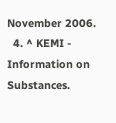November 2006.
  4. ^ KEMI - Information on Substances.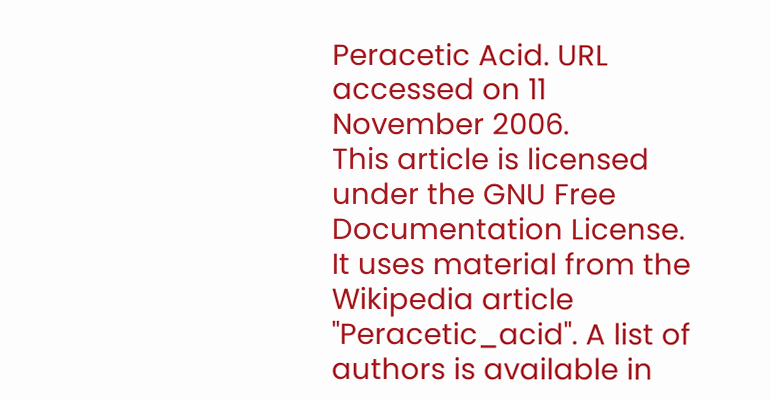Peracetic Acid. URL accessed on 11 November 2006.
This article is licensed under the GNU Free Documentation License. It uses material from the Wikipedia article "Peracetic_acid". A list of authors is available in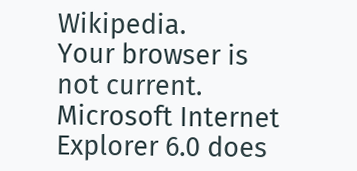Wikipedia.
Your browser is not current. Microsoft Internet Explorer 6.0 does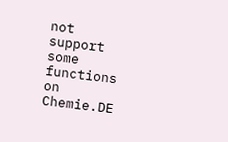not support some functions on Chemie.DE